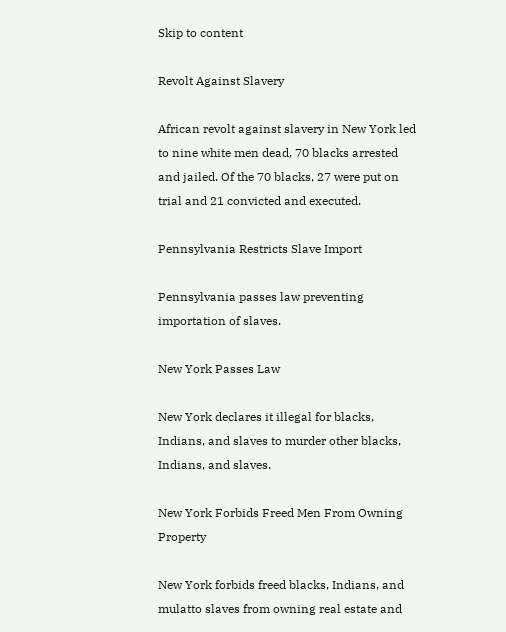Skip to content

Revolt Against Slavery

African revolt against slavery in New York led to nine white men dead, 70 blacks arrested and jailed. Of the 70 blacks, 27 were put on trial and 21 convicted and executed.

Pennsylvania Restricts Slave Import

Pennsylvania passes law preventing importation of slaves.

New York Passes Law

New York declares it illegal for blacks, Indians, and slaves to murder other blacks, Indians, and slaves.

New York Forbids Freed Men From Owning Property

New York forbids freed blacks, Indians, and mulatto slaves from owning real estate and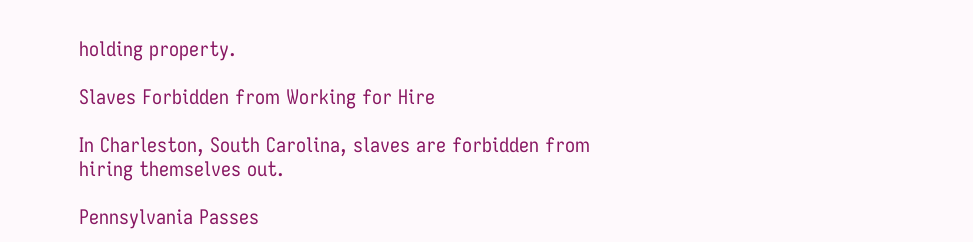holding property.

Slaves Forbidden from Working for Hire

In Charleston, South Carolina, slaves are forbidden from hiring themselves out.

Pennsylvania Passes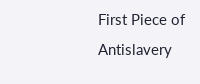First Piece of Antislavery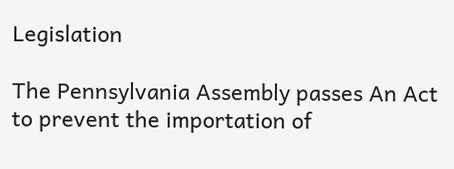Legislation

The Pennsylvania Assembly passes An Act to prevent the importation of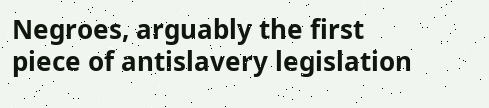Negroes, arguably the first piece of antislavery legislation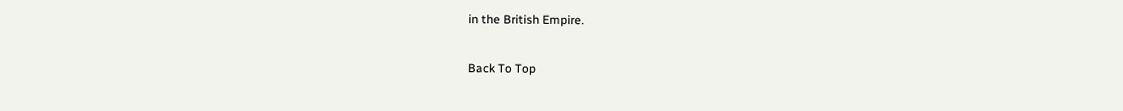in the British Empire.

Back To Top